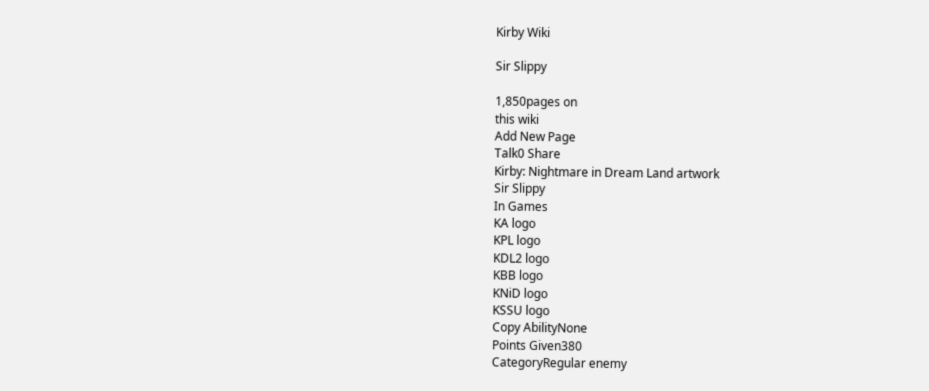Kirby Wiki

Sir Slippy

1,850pages on
this wiki
Add New Page
Talk0 Share
Kirby: Nightmare in Dream Land artwork
Sir Slippy
In Games
KA logo
KPL logo
KDL2 logo
KBB logo
KNiD logo
KSSU logo
Copy AbilityNone
Points Given380
CategoryRegular enemy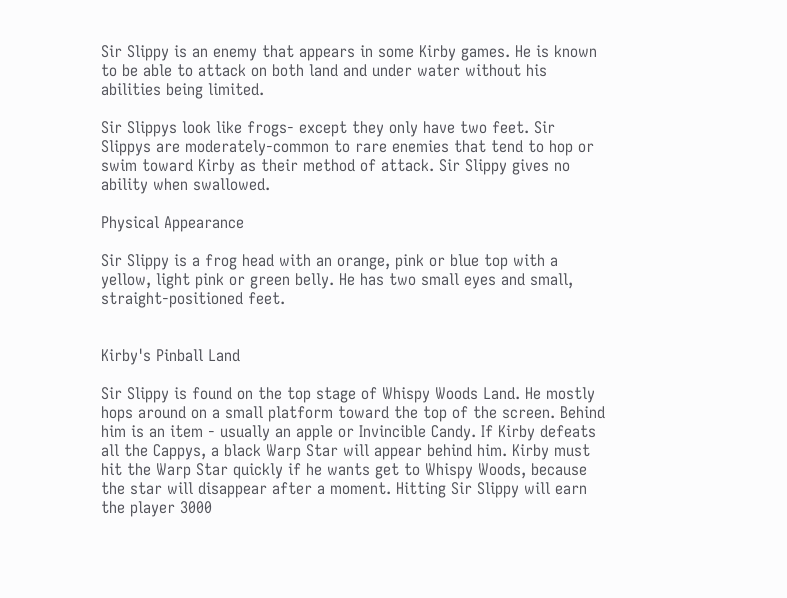Sir Slippy is an enemy that appears in some Kirby games. He is known to be able to attack on both land and under water without his abilities being limited.

Sir Slippys look like frogs- except they only have two feet. Sir Slippys are moderately-common to rare enemies that tend to hop or swim toward Kirby as their method of attack. Sir Slippy gives no ability when swallowed.

Physical Appearance

Sir Slippy is a frog head with an orange, pink or blue top with a yellow, light pink or green belly. He has two small eyes and small, straight-positioned feet.


Kirby's Pinball Land

Sir Slippy is found on the top stage of Whispy Woods Land. He mostly hops around on a small platform toward the top of the screen. Behind him is an item - usually an apple or Invincible Candy. If Kirby defeats all the Cappys, a black Warp Star will appear behind him. Kirby must hit the Warp Star quickly if he wants get to Whispy Woods, because the star will disappear after a moment. Hitting Sir Slippy will earn the player 3000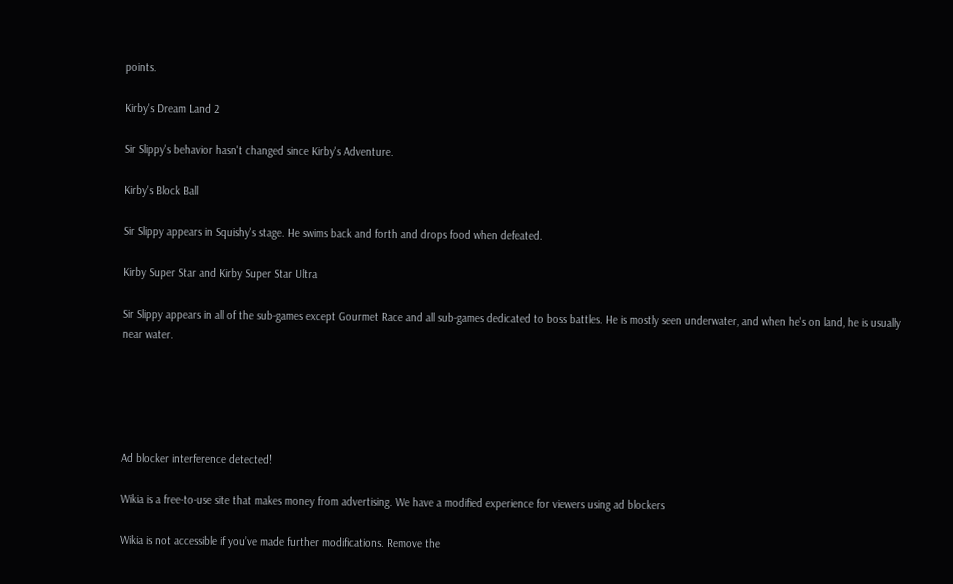points.

Kirby's Dream Land 2

Sir Slippy's behavior hasn't changed since Kirby's Adventure.

Kirby's Block Ball

Sir Slippy appears in Squishy's stage. He swims back and forth and drops food when defeated.

Kirby Super Star and Kirby Super Star Ultra

Sir Slippy appears in all of the sub-games except Gourmet Race and all sub-games dedicated to boss battles. He is mostly seen underwater, and when he's on land, he is usually near water.





Ad blocker interference detected!

Wikia is a free-to-use site that makes money from advertising. We have a modified experience for viewers using ad blockers

Wikia is not accessible if you’ve made further modifications. Remove the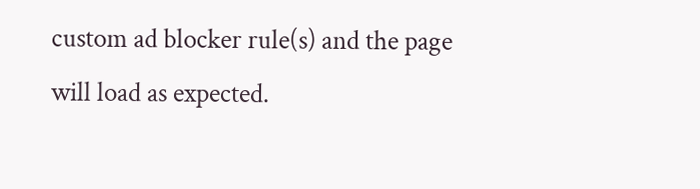custom ad blocker rule(s) and the page will load as expected.